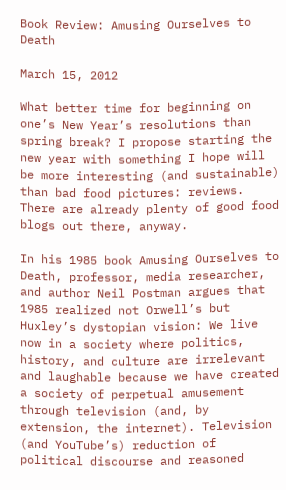Book Review: Amusing Ourselves to Death

March 15, 2012

What better time for beginning on one’s New Year’s resolutions than spring break? I propose starting the new year with something I hope will be more interesting (and sustainable) than bad food pictures: reviews. There are already plenty of good food blogs out there, anyway.

In his 1985 book Amusing Ourselves to Death, professor, media researcher, and author Neil Postman argues that 1985 realized not Orwell’s but Huxley’s dystopian vision: We live now in a society where politics, history, and culture are irrelevant and laughable because we have created a society of perpetual amusement through television (and, by extension, the internet). Television (and YouTube’s) reduction of political discourse and reasoned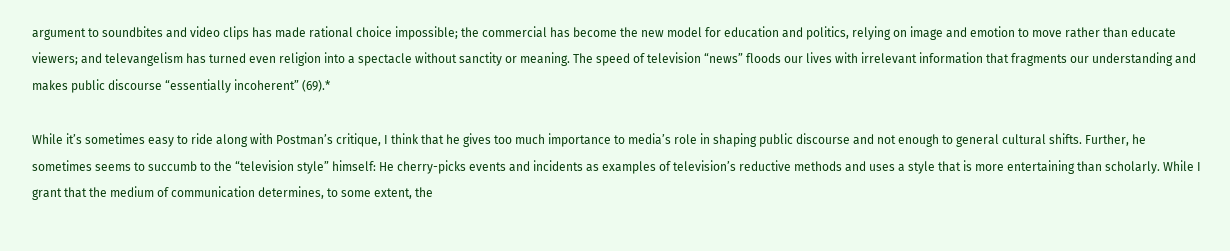argument to soundbites and video clips has made rational choice impossible; the commercial has become the new model for education and politics, relying on image and emotion to move rather than educate viewers; and televangelism has turned even religion into a spectacle without sanctity or meaning. The speed of television “news” floods our lives with irrelevant information that fragments our understanding and makes public discourse “essentially incoherent” (69).*

While it’s sometimes easy to ride along with Postman’s critique, I think that he gives too much importance to media’s role in shaping public discourse and not enough to general cultural shifts. Further, he sometimes seems to succumb to the “television style” himself: He cherry-picks events and incidents as examples of television’s reductive methods and uses a style that is more entertaining than scholarly. While I grant that the medium of communication determines, to some extent, the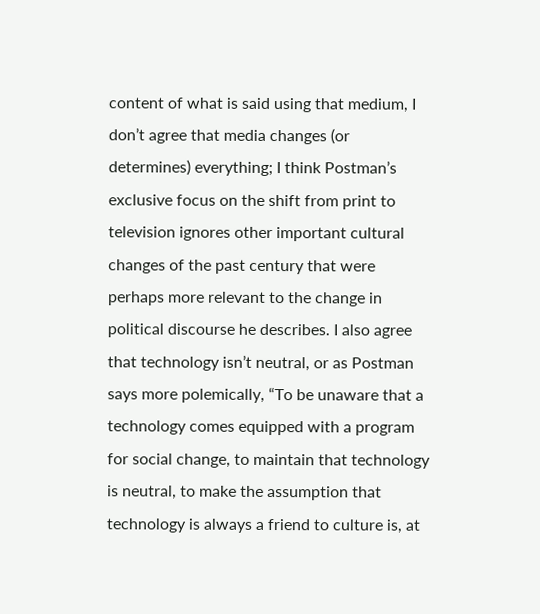content of what is said using that medium, I don’t agree that media changes (or determines) everything; I think Postman’s exclusive focus on the shift from print to television ignores other important cultural changes of the past century that were perhaps more relevant to the change in political discourse he describes. I also agree that technology isn’t neutral, or as Postman says more polemically, “To be unaware that a technology comes equipped with a program for social change, to maintain that technology is neutral, to make the assumption that technology is always a friend to culture is, at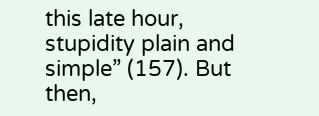this late hour, stupidity plain and simple” (157). But then,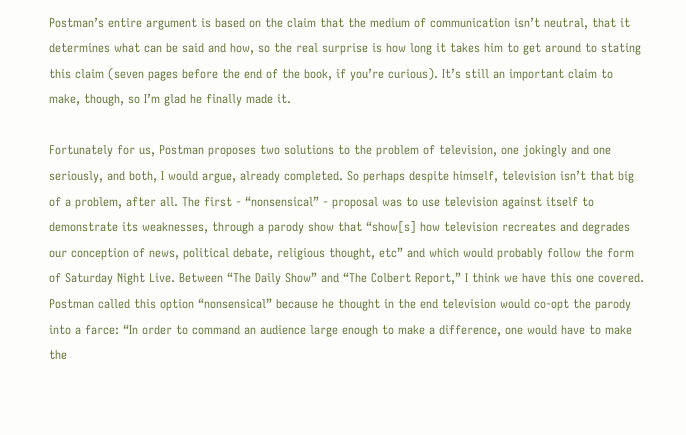Postman’s entire argument is based on the claim that the medium of communication isn’t neutral, that it determines what can be said and how, so the real surprise is how long it takes him to get around to stating this claim (seven pages before the end of the book, if you’re curious). It’s still an important claim to make, though, so I’m glad he finally made it.

Fortunately for us, Postman proposes two solutions to the problem of television, one jokingly and one seriously, and both, I would argue, already completed. So perhaps despite himself, television isn’t that big of a problem, after all. The first - “nonsensical” - proposal was to use television against itself to demonstrate its weaknesses, through a parody show that “show[s] how television recreates and degrades our conception of news, political debate, religious thought, etc” and which would probably follow the form of Saturday Night Live. Between “The Daily Show” and “The Colbert Report,” I think we have this one covered. Postman called this option “nonsensical” because he thought in the end television would co-opt the parody into a farce: “In order to command an audience large enough to make a difference, one would have to make the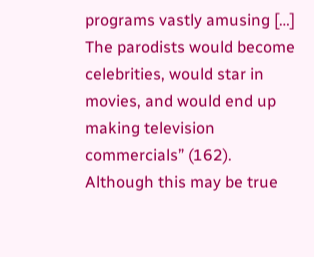programs vastly amusing […] The parodists would become celebrities, would star in movies, and would end up making television commercials” (162). Although this may be true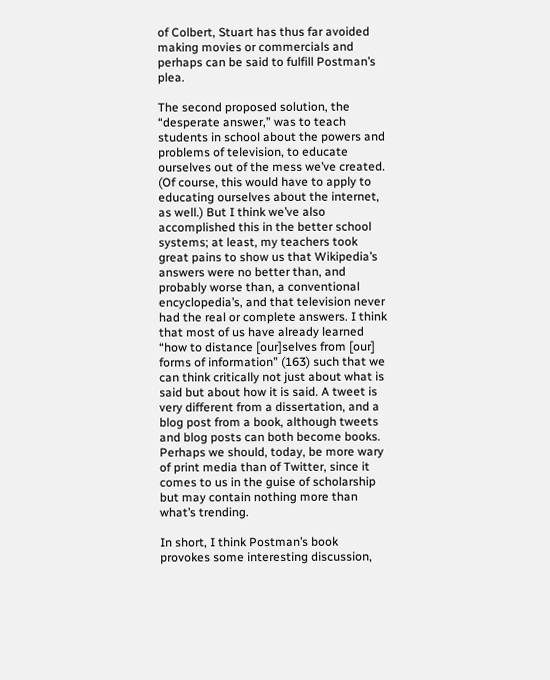of Colbert, Stuart has thus far avoided making movies or commercials and perhaps can be said to fulfill Postman’s plea.

The second proposed solution, the “desperate answer,” was to teach students in school about the powers and problems of television, to educate ourselves out of the mess we’ve created. (Of course, this would have to apply to educating ourselves about the internet, as well.) But I think we’ve also accomplished this in the better school systems; at least, my teachers took great pains to show us that Wikipedia’s answers were no better than, and probably worse than, a conventional encyclopedia’s, and that television never had the real or complete answers. I think that most of us have already learned “how to distance [our]selves from [our] forms of information” (163) such that we can think critically not just about what is said but about how it is said. A tweet is very different from a dissertation, and a blog post from a book, although tweets and blog posts can both become books. Perhaps we should, today, be more wary of print media than of Twitter, since it comes to us in the guise of scholarship but may contain nothing more than what’s trending.

In short, I think Postman’s book provokes some interesting discussion,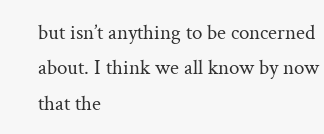but isn’t anything to be concerned about. I think we all know by now that the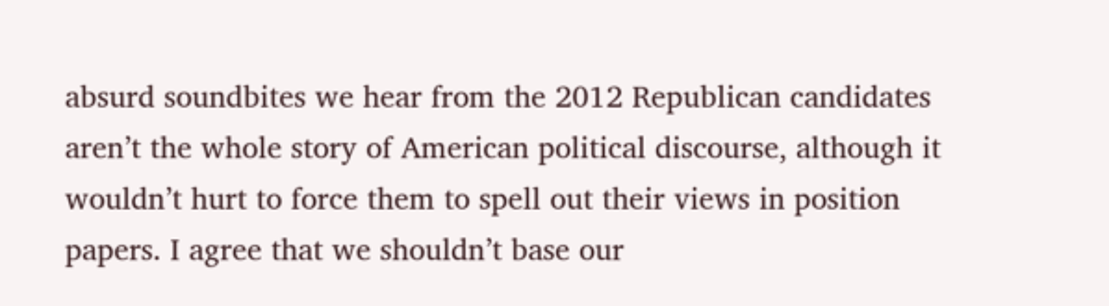absurd soundbites we hear from the 2012 Republican candidates aren’t the whole story of American political discourse, although it wouldn’t hurt to force them to spell out their views in position papers. I agree that we shouldn’t base our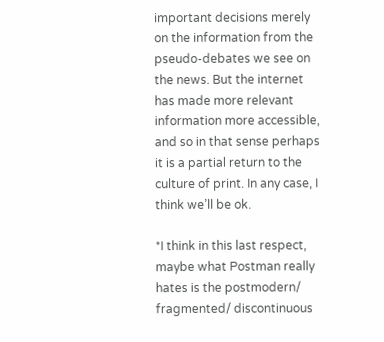important decisions merely on the information from the pseudo-debates we see on the news. But the internet has made more relevant information more accessible, and so in that sense perhaps it is a partial return to the culture of print. In any case, I think we’ll be ok.

*I think in this last respect, maybe what Postman really hates is the postmodern/ fragmented/ discontinuous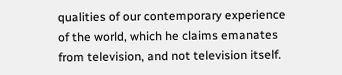qualities of our contemporary experience of the world, which he claims emanates from television, and not television itself.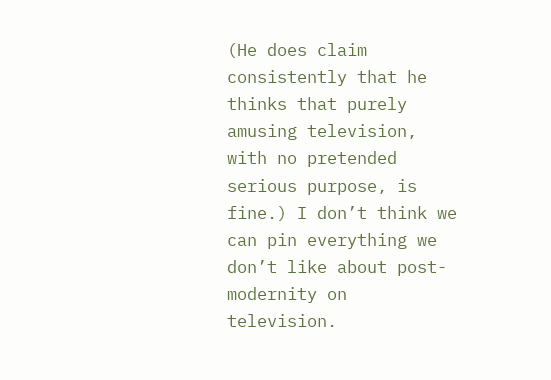(He does claim consistently that he thinks that purely amusing television, with no pretended serious purpose, is fine.) I don’t think we can pin everything we don’t like about post-modernity on television.